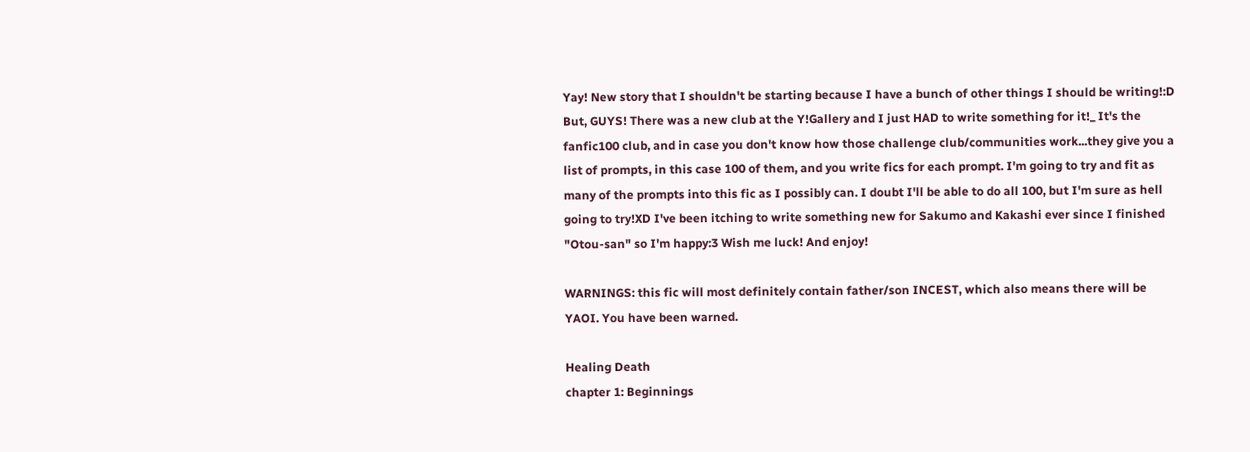Yay! New story that I shouldn't be starting because I have a bunch of other things I should be writing!:D But, GUYS! There was a new club at the Y!Gallery and I just HAD to write something for it!_ It's the fanfic100 club, and in case you don't know how those challenge club/communities work...they give you a list of prompts, in this case 100 of them, and you write fics for each prompt. I'm going to try and fit as many of the prompts into this fic as I possibly can. I doubt I'll be able to do all 100, but I'm sure as hell going to try!XD I've been itching to write something new for Sakumo and Kakashi ever since I finished "Otou-san" so I'm happy:3 Wish me luck! And enjoy!

WARNINGS: this fic will most definitely contain father/son INCEST, which also means there will be YAOI. You have been warned.

Healing Death
chapter 1: Beginnings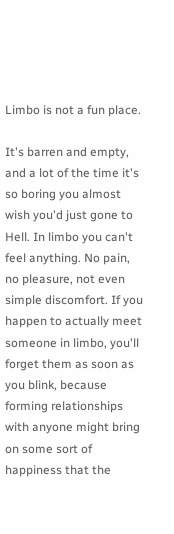Limbo is not a fun place.

It's barren and empty, and a lot of the time it's so boring you almost wish you'd just gone to Hell. In limbo you can't feel anything. No pain, no pleasure, not even simple discomfort. If you happen to actually meet someone in limbo, you'll forget them as soon as you blink, because forming relationships with anyone might bring on some sort of happiness that the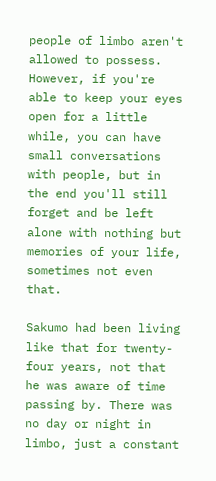people of limbo aren't allowed to possess. However, if you're able to keep your eyes open for a little while, you can have small conversations with people, but in the end you'll still forget and be left alone with nothing but memories of your life, sometimes not even that.

Sakumo had been living like that for twenty-four years, not that he was aware of time passing by. There was no day or night in limbo, just a constant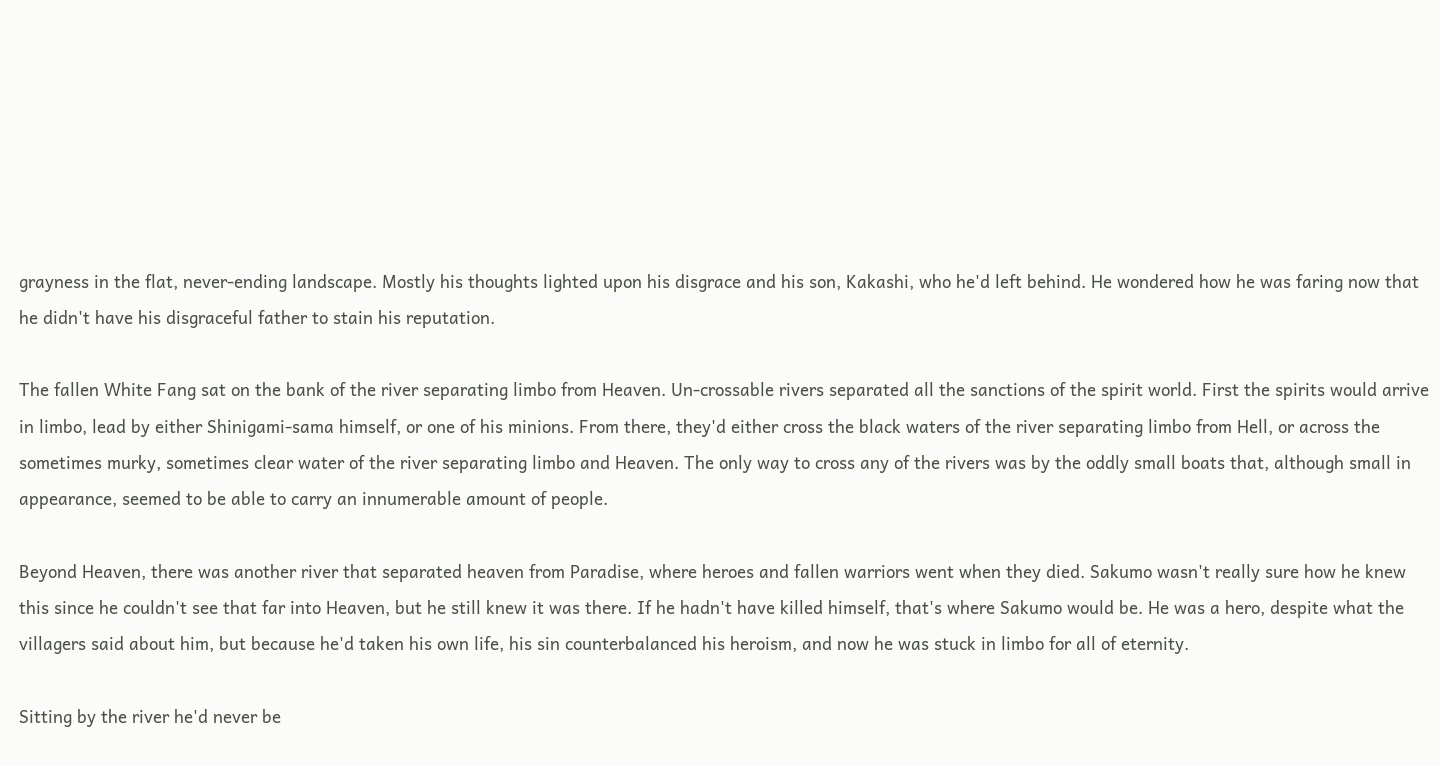grayness in the flat, never-ending landscape. Mostly his thoughts lighted upon his disgrace and his son, Kakashi, who he'd left behind. He wondered how he was faring now that he didn't have his disgraceful father to stain his reputation.

The fallen White Fang sat on the bank of the river separating limbo from Heaven. Un-crossable rivers separated all the sanctions of the spirit world. First the spirits would arrive in limbo, lead by either Shinigami-sama himself, or one of his minions. From there, they'd either cross the black waters of the river separating limbo from Hell, or across the sometimes murky, sometimes clear water of the river separating limbo and Heaven. The only way to cross any of the rivers was by the oddly small boats that, although small in appearance, seemed to be able to carry an innumerable amount of people.

Beyond Heaven, there was another river that separated heaven from Paradise, where heroes and fallen warriors went when they died. Sakumo wasn't really sure how he knew this since he couldn't see that far into Heaven, but he still knew it was there. If he hadn't have killed himself, that's where Sakumo would be. He was a hero, despite what the villagers said about him, but because he'd taken his own life, his sin counterbalanced his heroism, and now he was stuck in limbo for all of eternity.

Sitting by the river he'd never be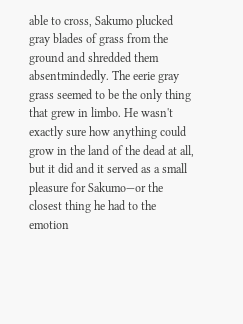able to cross, Sakumo plucked gray blades of grass from the ground and shredded them absentmindedly. The eerie gray grass seemed to be the only thing that grew in limbo. He wasn't exactly sure how anything could grow in the land of the dead at all, but it did and it served as a small pleasure for Sakumo—or the closest thing he had to the emotion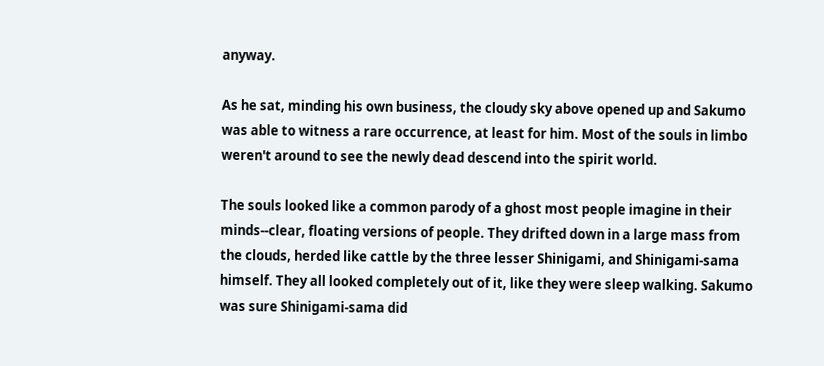anyway.

As he sat, minding his own business, the cloudy sky above opened up and Sakumo was able to witness a rare occurrence, at least for him. Most of the souls in limbo weren't around to see the newly dead descend into the spirit world.

The souls looked like a common parody of a ghost most people imagine in their minds--clear, floating versions of people. They drifted down in a large mass from the clouds, herded like cattle by the three lesser Shinigami, and Shinigami-sama himself. They all looked completely out of it, like they were sleep walking. Sakumo was sure Shinigami-sama did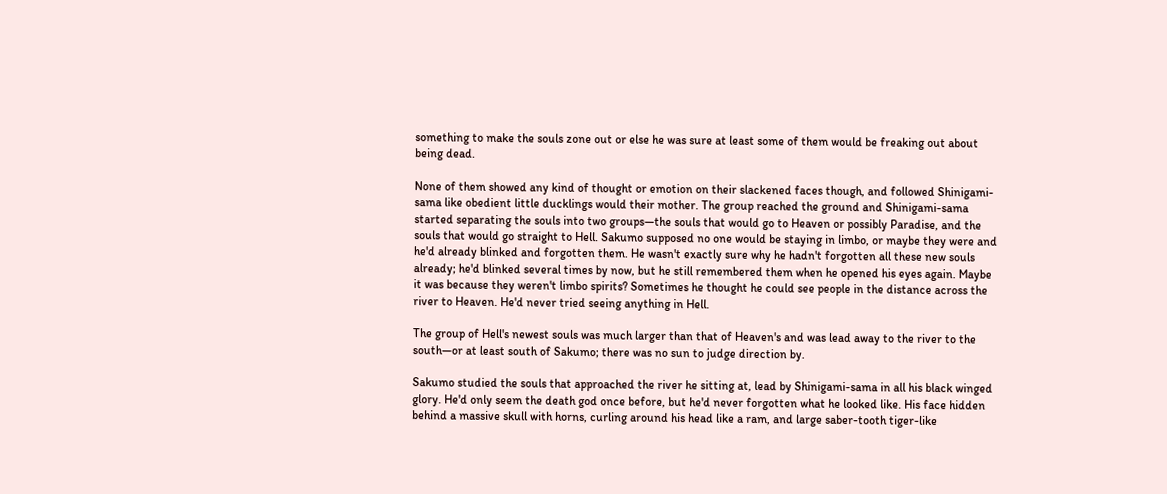something to make the souls zone out or else he was sure at least some of them would be freaking out about being dead.

None of them showed any kind of thought or emotion on their slackened faces though, and followed Shinigami-sama like obedient little ducklings would their mother. The group reached the ground and Shinigami-sama started separating the souls into two groups—the souls that would go to Heaven or possibly Paradise, and the souls that would go straight to Hell. Sakumo supposed no one would be staying in limbo, or maybe they were and he'd already blinked and forgotten them. He wasn't exactly sure why he hadn't forgotten all these new souls already; he'd blinked several times by now, but he still remembered them when he opened his eyes again. Maybe it was because they weren't limbo spirits? Sometimes he thought he could see people in the distance across the river to Heaven. He'd never tried seeing anything in Hell.

The group of Hell's newest souls was much larger than that of Heaven's and was lead away to the river to the south—or at least south of Sakumo; there was no sun to judge direction by.

Sakumo studied the souls that approached the river he sitting at, lead by Shinigami-sama in all his black winged glory. He'd only seem the death god once before, but he'd never forgotten what he looked like. His face hidden behind a massive skull with horns, curling around his head like a ram, and large saber-tooth tiger-like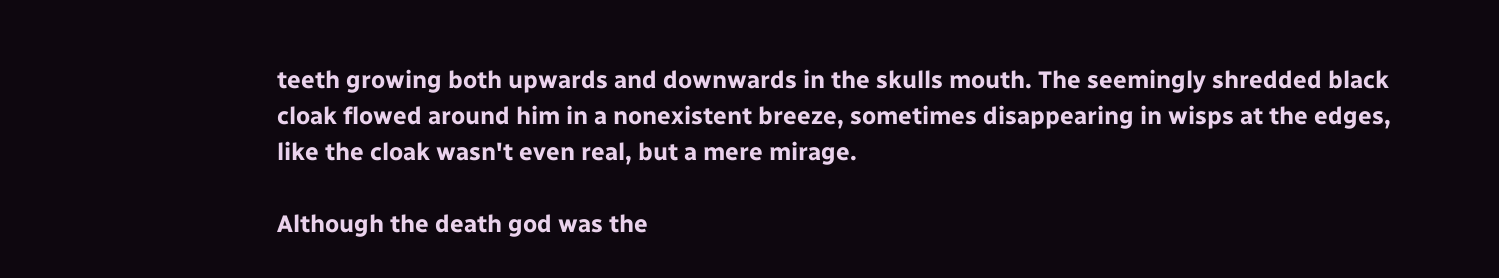teeth growing both upwards and downwards in the skulls mouth. The seemingly shredded black cloak flowed around him in a nonexistent breeze, sometimes disappearing in wisps at the edges, like the cloak wasn't even real, but a mere mirage.

Although the death god was the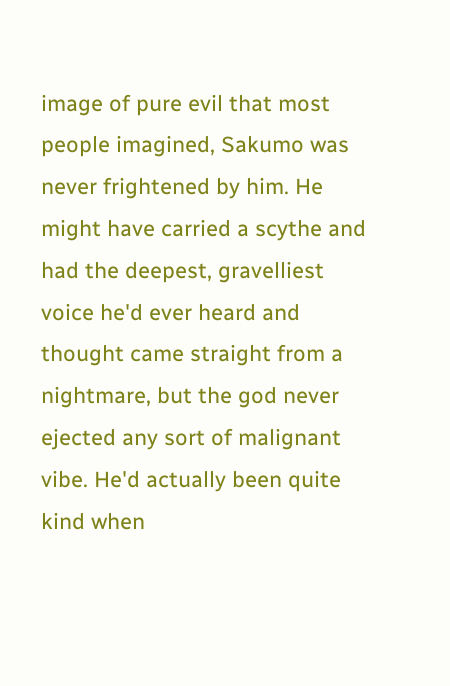image of pure evil that most people imagined, Sakumo was never frightened by him. He might have carried a scythe and had the deepest, gravelliest voice he'd ever heard and thought came straight from a nightmare, but the god never ejected any sort of malignant vibe. He'd actually been quite kind when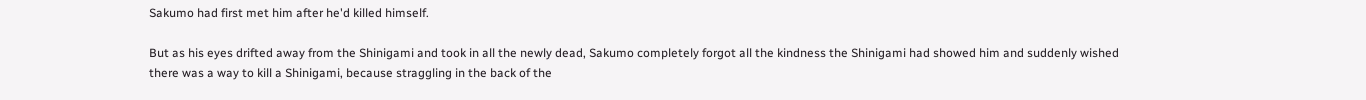Sakumo had first met him after he'd killed himself.

But as his eyes drifted away from the Shinigami and took in all the newly dead, Sakumo completely forgot all the kindness the Shinigami had showed him and suddenly wished there was a way to kill a Shinigami, because straggling in the back of the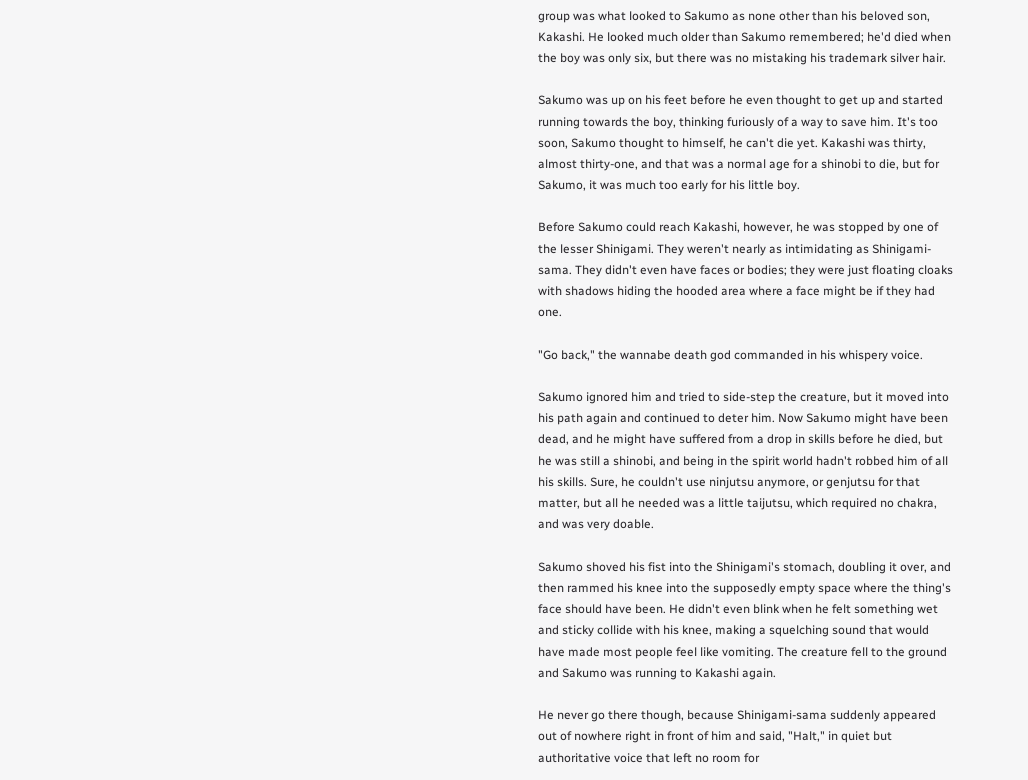group was what looked to Sakumo as none other than his beloved son, Kakashi. He looked much older than Sakumo remembered; he'd died when the boy was only six, but there was no mistaking his trademark silver hair.

Sakumo was up on his feet before he even thought to get up and started running towards the boy, thinking furiously of a way to save him. It's too soon, Sakumo thought to himself, he can't die yet. Kakashi was thirty, almost thirty-one, and that was a normal age for a shinobi to die, but for Sakumo, it was much too early for his little boy.

Before Sakumo could reach Kakashi, however, he was stopped by one of the lesser Shinigami. They weren't nearly as intimidating as Shinigami-sama. They didn't even have faces or bodies; they were just floating cloaks with shadows hiding the hooded area where a face might be if they had one.

"Go back," the wannabe death god commanded in his whispery voice.

Sakumo ignored him and tried to side-step the creature, but it moved into his path again and continued to deter him. Now Sakumo might have been dead, and he might have suffered from a drop in skills before he died, but he was still a shinobi, and being in the spirit world hadn't robbed him of all his skills. Sure, he couldn't use ninjutsu anymore, or genjutsu for that matter, but all he needed was a little taijutsu, which required no chakra, and was very doable.

Sakumo shoved his fist into the Shinigami's stomach, doubling it over, and then rammed his knee into the supposedly empty space where the thing's face should have been. He didn't even blink when he felt something wet and sticky collide with his knee, making a squelching sound that would have made most people feel like vomiting. The creature fell to the ground and Sakumo was running to Kakashi again.

He never go there though, because Shinigami-sama suddenly appeared out of nowhere right in front of him and said, "Halt," in quiet but authoritative voice that left no room for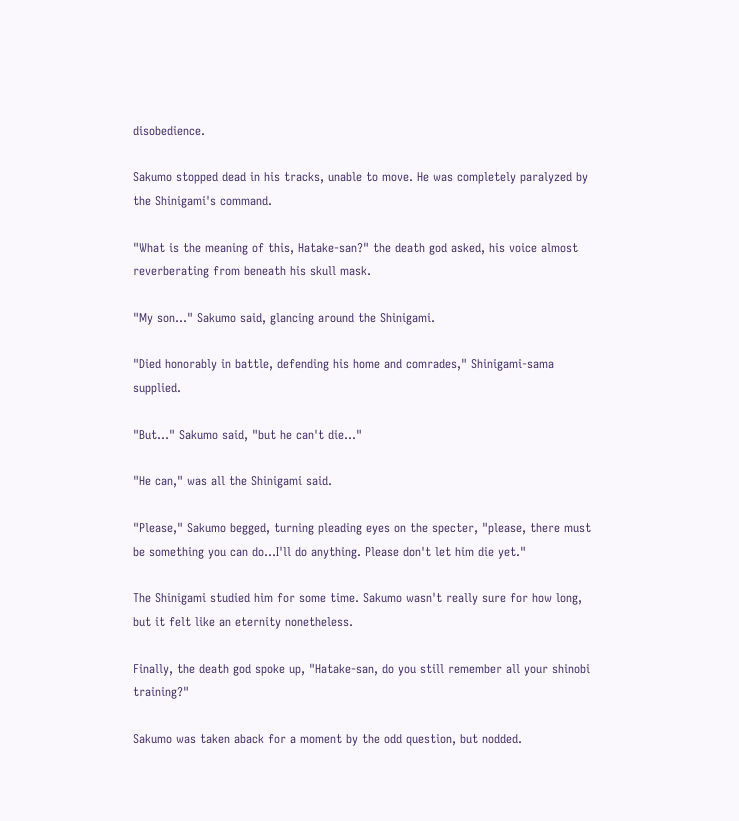disobedience.

Sakumo stopped dead in his tracks, unable to move. He was completely paralyzed by the Shinigami's command.

"What is the meaning of this, Hatake-san?" the death god asked, his voice almost reverberating from beneath his skull mask.

"My son…" Sakumo said, glancing around the Shinigami.

"Died honorably in battle, defending his home and comrades," Shinigami-sama supplied.

"But…" Sakumo said, "but he can't die…"

"He can," was all the Shinigami said.

"Please," Sakumo begged, turning pleading eyes on the specter, "please, there must be something you can do...I'll do anything. Please don't let him die yet."

The Shinigami studied him for some time. Sakumo wasn't really sure for how long, but it felt like an eternity nonetheless.

Finally, the death god spoke up, "Hatake-san, do you still remember all your shinobi training?"

Sakumo was taken aback for a moment by the odd question, but nodded.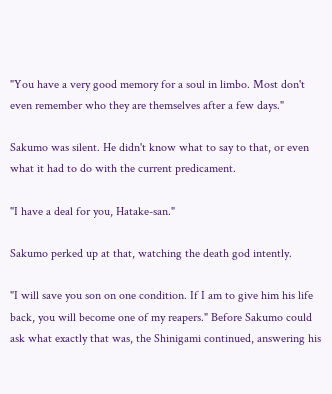"You have a very good memory for a soul in limbo. Most don't even remember who they are themselves after a few days."

Sakumo was silent. He didn't know what to say to that, or even what it had to do with the current predicament.

"I have a deal for you, Hatake-san."

Sakumo perked up at that, watching the death god intently.

"I will save you son on one condition. If I am to give him his life back, you will become one of my reapers." Before Sakumo could ask what exactly that was, the Shinigami continued, answering his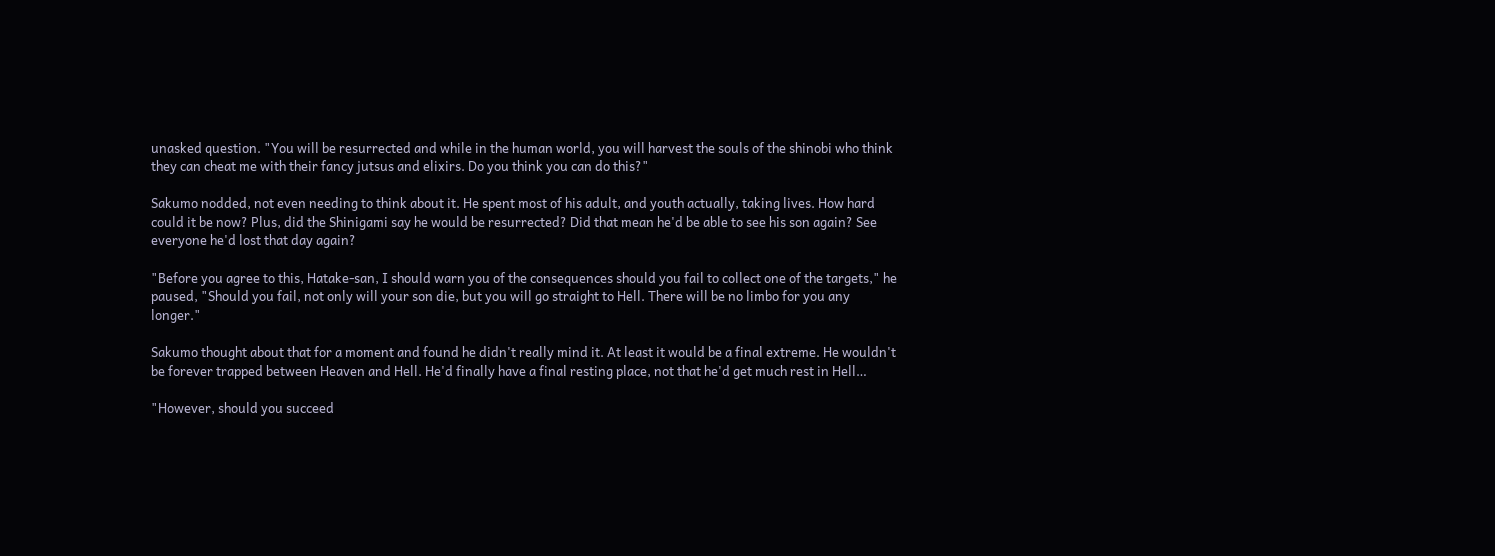unasked question. "You will be resurrected and while in the human world, you will harvest the souls of the shinobi who think they can cheat me with their fancy jutsus and elixirs. Do you think you can do this?"

Sakumo nodded, not even needing to think about it. He spent most of his adult, and youth actually, taking lives. How hard could it be now? Plus, did the Shinigami say he would be resurrected? Did that mean he'd be able to see his son again? See everyone he'd lost that day again?

"Before you agree to this, Hatake-san, I should warn you of the consequences should you fail to collect one of the targets," he paused, "Should you fail, not only will your son die, but you will go straight to Hell. There will be no limbo for you any longer."

Sakumo thought about that for a moment and found he didn't really mind it. At least it would be a final extreme. He wouldn't be forever trapped between Heaven and Hell. He'd finally have a final resting place, not that he'd get much rest in Hell…

"However, should you succeed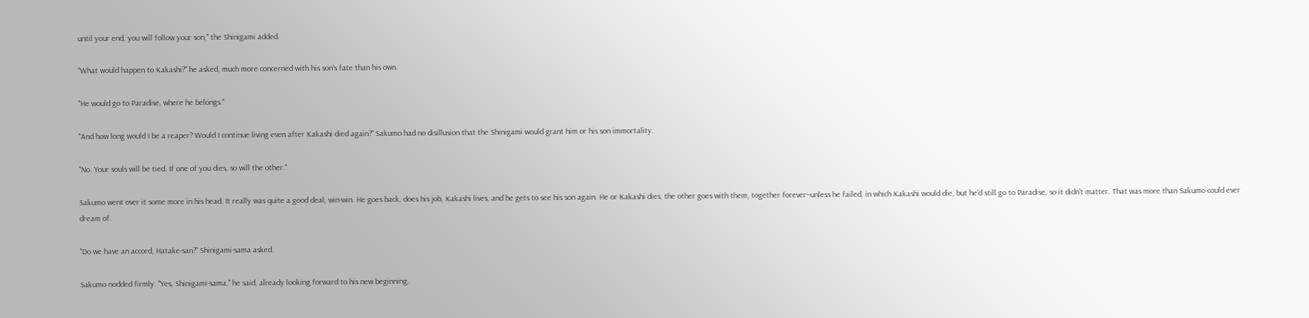until your end, you will follow your son," the Shinigami added.

"What would happen to Kakashi?" he asked, much more concerned with his son's fate than his own.

"He would go to Paradise, where he belongs."

"And how long would I be a reaper? Would I continue living even after Kakashi died again?" Sakumo had no disillusion that the Shinigami would grant him or his son immortality.

"No. Your souls will be tied. If one of you dies, so will the other."

Sakumo went over it some more in his head. It really was quite a good deal, win-win. He goes back, does his job, Kakashi lives, and he gets to see his son again. He or Kakashi dies, the other goes with them, together forever--unless he failed, in which Kakashi would die, but he'd still go to Paradise, so it didn't matter. That was more than Sakumo could ever dream of.

"Do we have an accord, Hatake-san?" Shinigami-sama asked.

Sakumo nodded firmly. "Yes, Shinigami-sama," he said, already looking forward to his new beginning.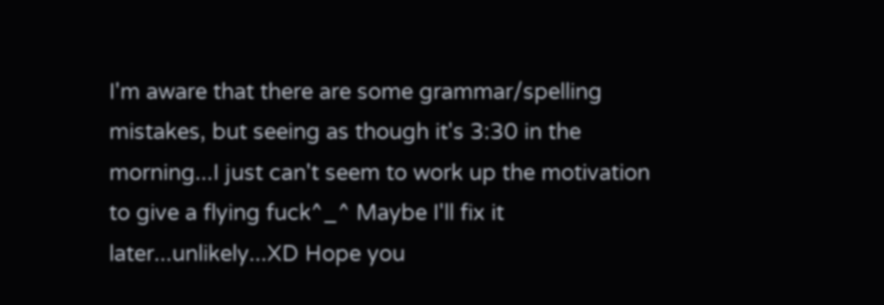I'm aware that there are some grammar/spelling mistakes, but seeing as though it's 3:30 in the morning...I just can't seem to work up the motivation to give a flying fuck^_^ Maybe I'll fix it later...unlikely...XD Hope you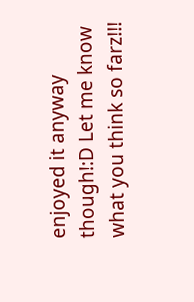enjoyed it anyway though!:D Let me know what you think so farz!!!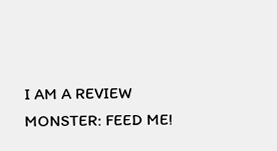I AM A REVIEW MONSTER: FEED ME!